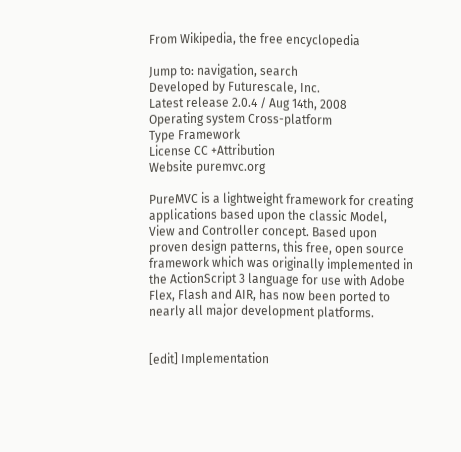From Wikipedia, the free encyclopedia

Jump to: navigation, search
Developed by Futurescale, Inc.
Latest release 2.0.4 / Aug 14th, 2008
Operating system Cross-platform
Type Framework
License CC +Attribution
Website puremvc.org

PureMVC is a lightweight framework for creating applications based upon the classic Model, View and Controller concept. Based upon proven design patterns, this free, open source framework which was originally implemented in the ActionScript 3 language for use with Adobe Flex, Flash and AIR, has now been ported to nearly all major development platforms.


[edit] Implementation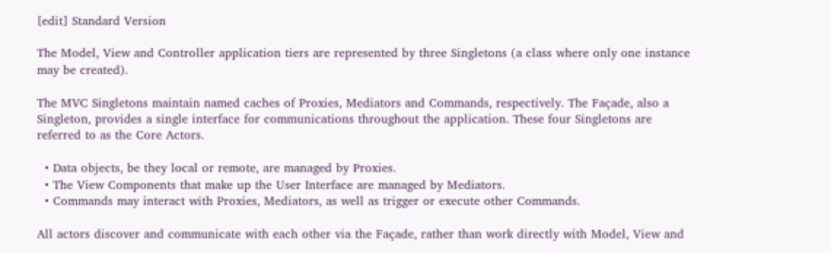[edit] Standard Version

The Model, View and Controller application tiers are represented by three Singletons (a class where only one instance may be created).

The MVC Singletons maintain named caches of Proxies, Mediators and Commands, respectively. The Façade, also a Singleton, provides a single interface for communications throughout the application. These four Singletons are referred to as the Core Actors.

  • Data objects, be they local or remote, are managed by Proxies.
  • The View Components that make up the User Interface are managed by Mediators.
  • Commands may interact with Proxies, Mediators, as well as trigger or execute other Commands.

All actors discover and communicate with each other via the Façade, rather than work directly with Model, View and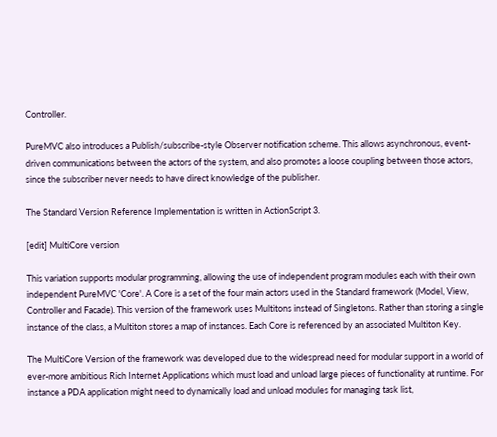Controller.

PureMVC also introduces a Publish/subscribe-style Observer notification scheme. This allows asynchronous, event-driven communications between the actors of the system, and also promotes a loose coupling between those actors, since the subscriber never needs to have direct knowledge of the publisher.

The Standard Version Reference Implementation is written in ActionScript 3.

[edit] MultiCore version

This variation supports modular programming, allowing the use of independent program modules each with their own independent PureMVC 'Core'. A Core is a set of the four main actors used in the Standard framework (Model, View, Controller and Facade). This version of the framework uses Multitons instead of Singletons. Rather than storing a single instance of the class, a Multiton stores a map of instances. Each Core is referenced by an associated Multiton Key.

The MultiCore Version of the framework was developed due to the widespread need for modular support in a world of ever-more ambitious Rich Internet Applications which must load and unload large pieces of functionality at runtime. For instance a PDA application might need to dynamically load and unload modules for managing task list,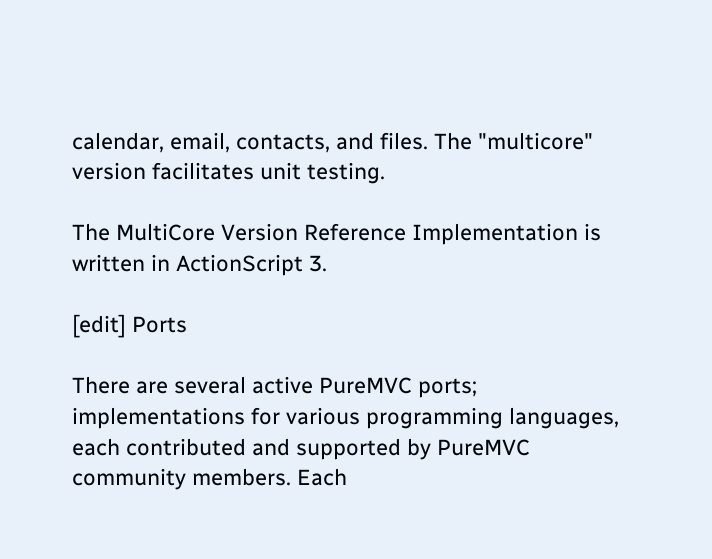calendar, email, contacts, and files. The "multicore" version facilitates unit testing.

The MultiCore Version Reference Implementation is written in ActionScript 3.

[edit] Ports

There are several active PureMVC ports; implementations for various programming languages, each contributed and supported by PureMVC community members. Each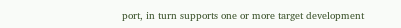port, in turn supports one or more target development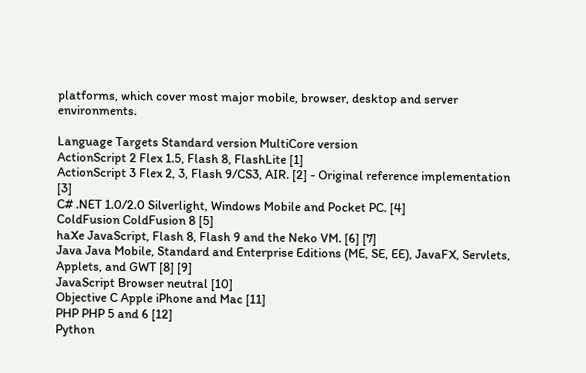platforms, which cover most major mobile, browser, desktop and server environments.

Language Targets Standard version MultiCore version
ActionScript 2 Flex 1.5, Flash 8, FlashLite [1]
ActionScript 3 Flex 2, 3, Flash 9/CS3, AIR. [2] - Original reference implementation [3]
C# .NET 1.0/2.0 Silverlight, Windows Mobile and Pocket PC. [4]
ColdFusion ColdFusion 8 [5]
haXe JavaScript, Flash 8, Flash 9 and the Neko VM. [6] [7]
Java Java Mobile, Standard and Enterprise Editions (ME, SE, EE), JavaFX, Servlets, Applets, and GWT [8] [9]
JavaScript Browser neutral [10]
Objective C Apple iPhone and Mac [11]
PHP PHP 5 and 6 [12]
Python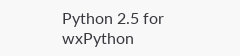Python 2.5 for wxPython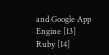and Google App Engine [13]
Ruby [14]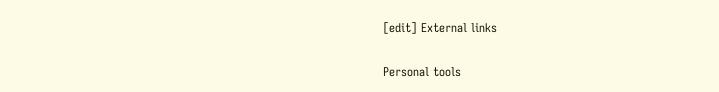[edit] External links

Personal tools